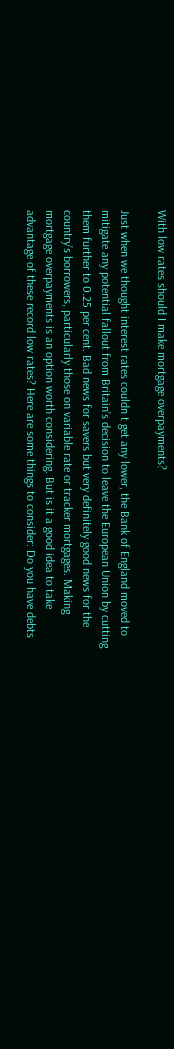With low rates should I make mortgage overpayments?

Just when we thought interest rates couldn t get any lower, the Bank of England moved to mitigate any potential fallout from Britain’s decision to leave the European Union by cutting them further to 0.25 per cent. Bad news for savers but very definitely good news for the country’s borrowers, particularly those on variable rate or tracker mortgages. Making mortgage overpayments is an option worth considering. But is it a good idea to take advantage of these record low rates? Here are some things to consider: Do you have debts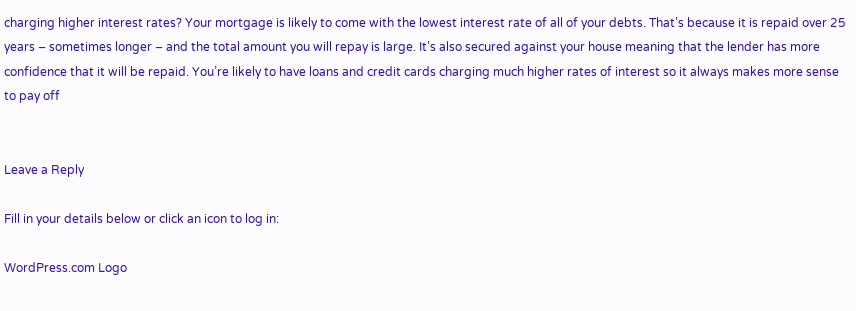charging higher interest rates? Your mortgage is likely to come with the lowest interest rate of all of your debts. That’s because it is repaid over 25 years – sometimes longer – and the total amount you will repay is large. It’s also secured against your house meaning that the lender has more confidence that it will be repaid. You’re likely to have loans and credit cards charging much higher rates of interest so it always makes more sense to pay off


Leave a Reply

Fill in your details below or click an icon to log in:

WordPress.com Logo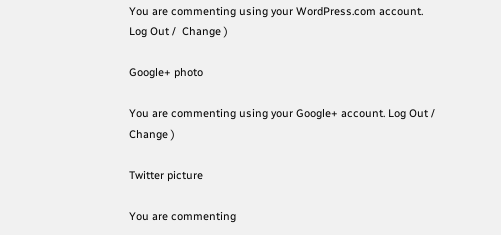You are commenting using your WordPress.com account. Log Out /  Change )

Google+ photo

You are commenting using your Google+ account. Log Out /  Change )

Twitter picture

You are commenting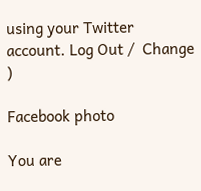using your Twitter account. Log Out /  Change )

Facebook photo

You are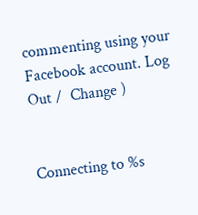commenting using your Facebook account. Log Out /  Change )


Connecting to %s